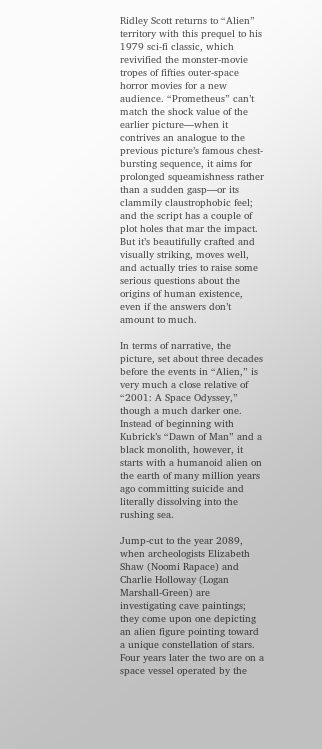Ridley Scott returns to “Alien” territory with this prequel to his 1979 sci-fi classic, which revivified the monster-movie tropes of fifties outer-space horror movies for a new audience. “Prometheus” can’t match the shock value of the earlier picture—when it contrives an analogue to the previous picture’s famous chest-bursting sequence, it aims for prolonged squeamishness rather than a sudden gasp—or its clammily claustrophobic feel; and the script has a couple of plot holes that mar the impact. But it’s beautifully crafted and visually striking, moves well, and actually tries to raise some serious questions about the origins of human existence, even if the answers don’t amount to much.

In terms of narrative, the picture, set about three decades before the events in “Alien,” is very much a close relative of “2001: A Space Odyssey,” though a much darker one. Instead of beginning with Kubrick’s “Dawn of Man” and a black monolith, however, it starts with a humanoid alien on the earth of many million years ago committing suicide and literally dissolving into the rushing sea.

Jump-cut to the year 2089, when archeologists Elizabeth Shaw (Noomi Rapace) and Charlie Holloway (Logan Marshall-Green) are investigating cave paintings; they come upon one depicting an alien figure pointing toward a unique constellation of stars. Four years later the two are on a space vessel operated by the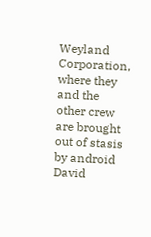Weyland Corporation, where they and the other crew are brought out of stasis by android David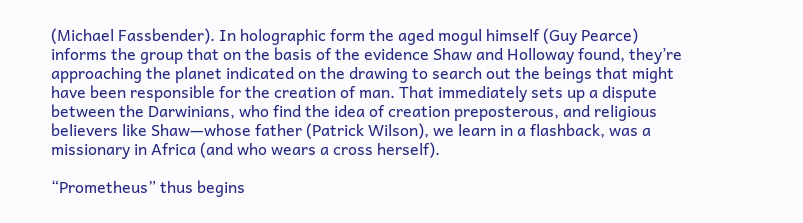(Michael Fassbender). In holographic form the aged mogul himself (Guy Pearce) informs the group that on the basis of the evidence Shaw and Holloway found, they’re approaching the planet indicated on the drawing to search out the beings that might have been responsible for the creation of man. That immediately sets up a dispute between the Darwinians, who find the idea of creation preposterous, and religious believers like Shaw—whose father (Patrick Wilson), we learn in a flashback, was a missionary in Africa (and who wears a cross herself).

“Prometheus” thus begins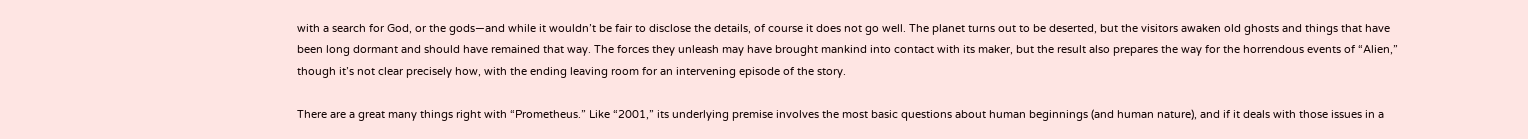with a search for God, or the gods—and while it wouldn’t be fair to disclose the details, of course it does not go well. The planet turns out to be deserted, but the visitors awaken old ghosts and things that have been long dormant and should have remained that way. The forces they unleash may have brought mankind into contact with its maker, but the result also prepares the way for the horrendous events of “Alien,” though it’s not clear precisely how, with the ending leaving room for an intervening episode of the story.

There are a great many things right with “Prometheus.” Like “2001,” its underlying premise involves the most basic questions about human beginnings (and human nature), and if it deals with those issues in a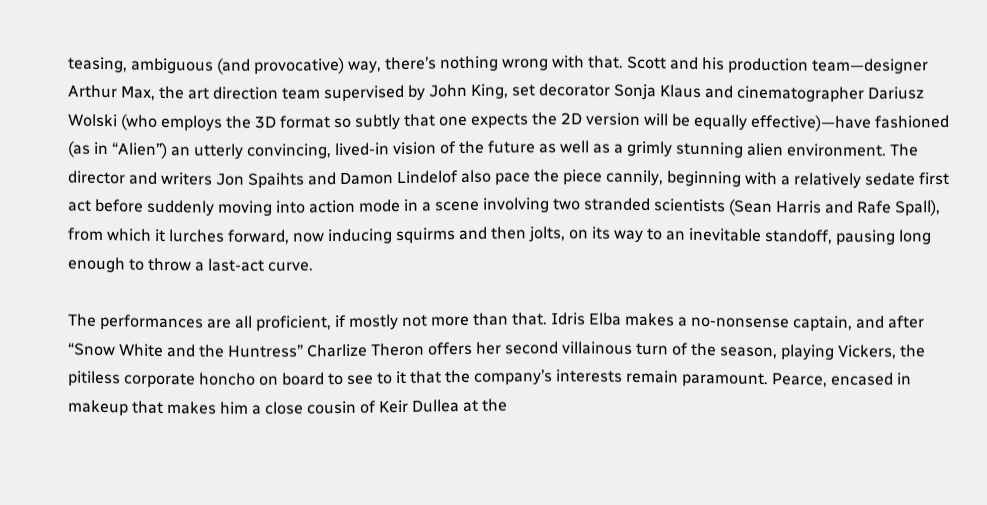teasing, ambiguous (and provocative) way, there’s nothing wrong with that. Scott and his production team—designer Arthur Max, the art direction team supervised by John King, set decorator Sonja Klaus and cinematographer Dariusz Wolski (who employs the 3D format so subtly that one expects the 2D version will be equally effective)—have fashioned (as in “Alien”) an utterly convincing, lived-in vision of the future as well as a grimly stunning alien environment. The director and writers Jon Spaihts and Damon Lindelof also pace the piece cannily, beginning with a relatively sedate first act before suddenly moving into action mode in a scene involving two stranded scientists (Sean Harris and Rafe Spall), from which it lurches forward, now inducing squirms and then jolts, on its way to an inevitable standoff, pausing long enough to throw a last-act curve.

The performances are all proficient, if mostly not more than that. Idris Elba makes a no-nonsense captain, and after “Snow White and the Huntress” Charlize Theron offers her second villainous turn of the season, playing Vickers, the pitiless corporate honcho on board to see to it that the company’s interests remain paramount. Pearce, encased in makeup that makes him a close cousin of Keir Dullea at the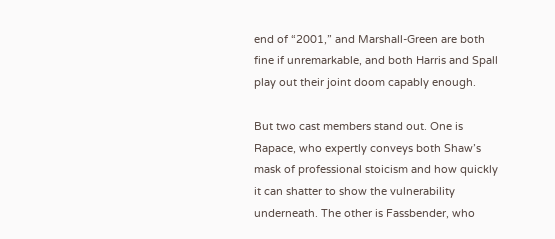end of “2001,” and Marshall-Green are both fine if unremarkable, and both Harris and Spall play out their joint doom capably enough.

But two cast members stand out. One is Rapace, who expertly conveys both Shaw’s mask of professional stoicism and how quickly it can shatter to show the vulnerability underneath. The other is Fassbender, who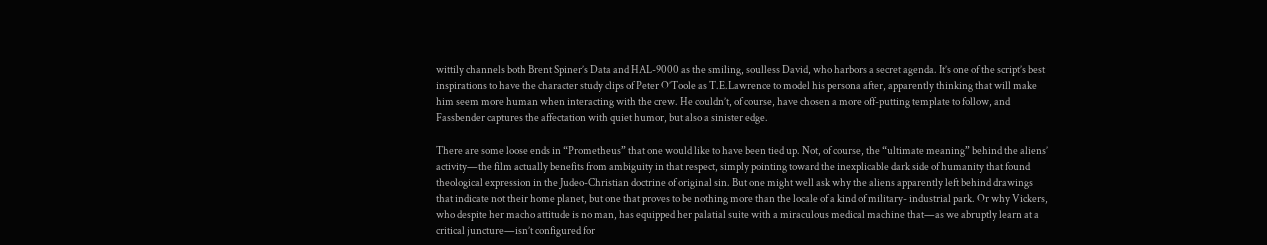wittily channels both Brent Spiner’s Data and HAL-9000 as the smiling, soulless David, who harbors a secret agenda. It’s one of the script’s best inspirations to have the character study clips of Peter O’Toole as T.E.Lawrence to model his persona after, apparently thinking that will make him seem more human when interacting with the crew. He couldn’t, of course, have chosen a more off-putting template to follow, and Fassbender captures the affectation with quiet humor, but also a sinister edge.

There are some loose ends in “Prometheus” that one would like to have been tied up. Not, of course, the “ultimate meaning” behind the aliens’ activity—the film actually benefits from ambiguity in that respect, simply pointing toward the inexplicable dark side of humanity that found theological expression in the Judeo-Christian doctrine of original sin. But one might well ask why the aliens apparently left behind drawings that indicate not their home planet, but one that proves to be nothing more than the locale of a kind of military- industrial park. Or why Vickers, who despite her macho attitude is no man, has equipped her palatial suite with a miraculous medical machine that—as we abruptly learn at a critical juncture—isn’t configured for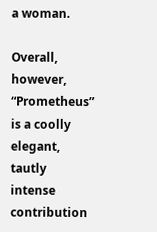a woman.

Overall, however, “Prometheus” is a coolly elegant, tautly intense contribution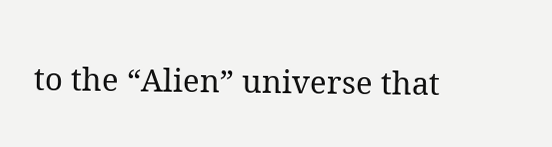to the “Alien” universe that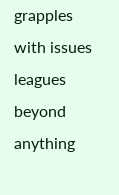grapples with issues leagues beyond anything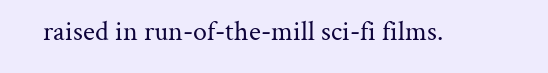raised in run-of-the-mill sci-fi films.